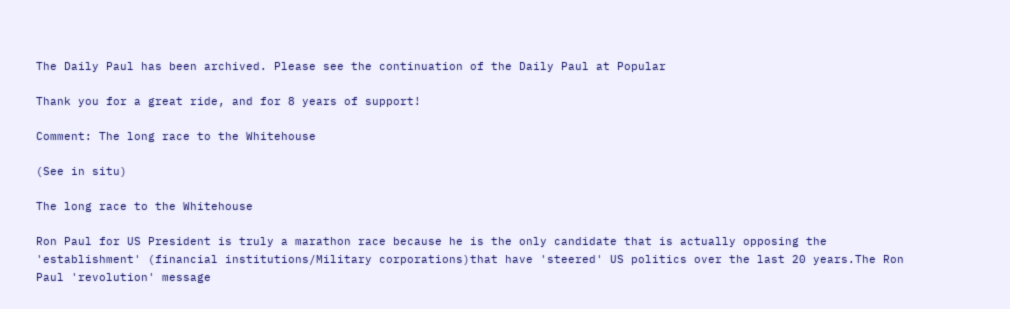The Daily Paul has been archived. Please see the continuation of the Daily Paul at Popular

Thank you for a great ride, and for 8 years of support!

Comment: The long race to the Whitehouse

(See in situ)

The long race to the Whitehouse

Ron Paul for US President is truly a marathon race because he is the only candidate that is actually opposing the 'establishment' (financial institutions/Military corporations)that have 'steered' US politics over the last 20 years.The Ron Paul 'revolution' message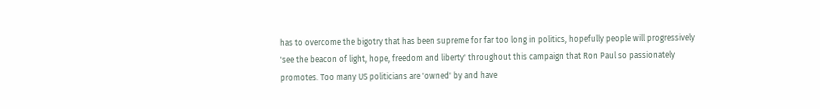has to overcome the bigotry that has been supreme for far too long in politics, hopefully people will progressively 'see the beacon of light, hope, freedom and liberty' throughout this campaign that Ron Paul so passionately promotes. Too many US politicians are 'owned' by and have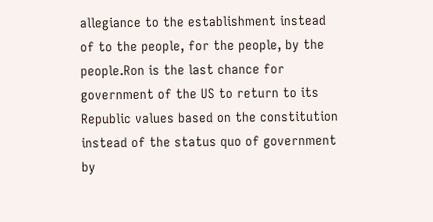allegiance to the establishment instead of to the people, for the people, by the people.Ron is the last chance for government of the US to return to its Republic values based on the constitution instead of the status quo of government by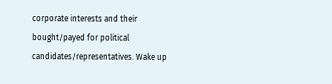corporate interests and their bought/payed for political candidates/representatives. Wake up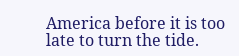America before it is too late to turn the tide.